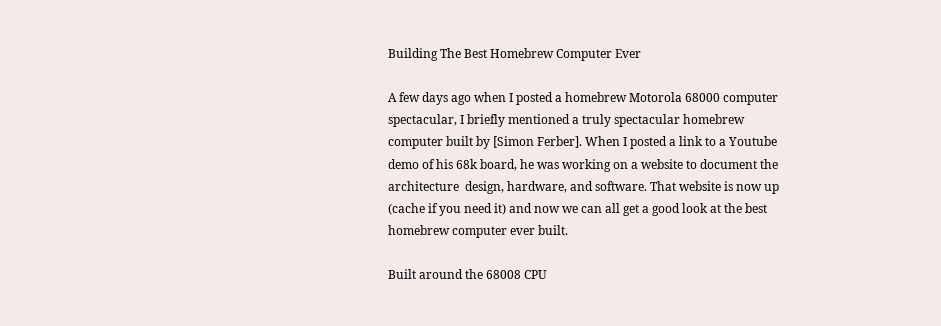Building The Best Homebrew Computer Ever

A few days ago when I posted a homebrew Motorola 68000 computer spectacular, I briefly mentioned a truly spectacular homebrew computer built by [Simon Ferber]. When I posted a link to a Youtube demo of his 68k board, he was working on a website to document the architecture  design, hardware, and software. That website is now up (cache if you need it) and now we can all get a good look at the best homebrew computer ever built.

Built around the 68008 CPU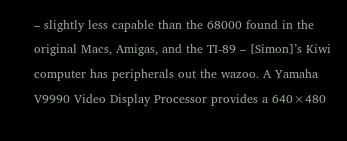– slightly less capable than the 68000 found in the original Macs, Amigas, and the TI-89 – [Simon]’s Kiwi computer has peripherals out the wazoo. A Yamaha V9990 Video Display Processor provides a 640×480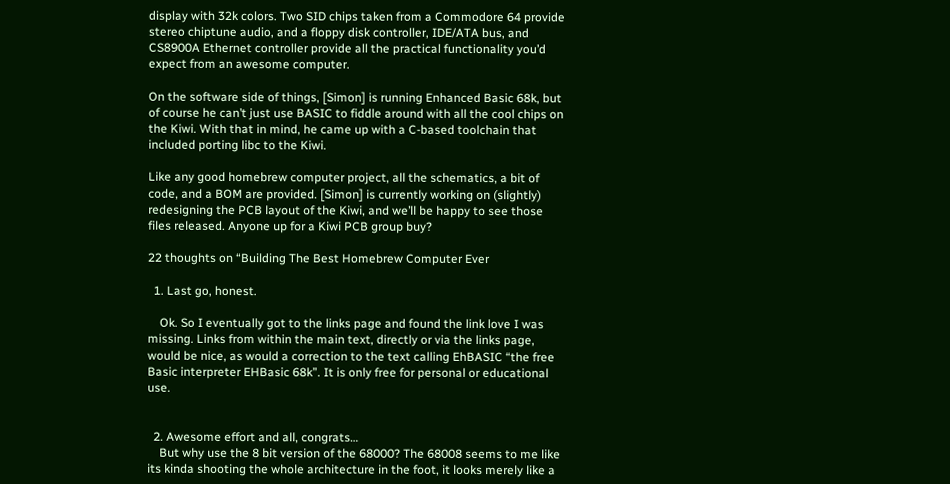display with 32k colors. Two SID chips taken from a Commodore 64 provide stereo chiptune audio, and a floppy disk controller, IDE/ATA bus, and CS8900A Ethernet controller provide all the practical functionality you’d expect from an awesome computer.

On the software side of things, [Simon] is running Enhanced Basic 68k, but of course he can’t just use BASIC to fiddle around with all the cool chips on the Kiwi. With that in mind, he came up with a C-based toolchain that included porting libc to the Kiwi.

Like any good homebrew computer project, all the schematics, a bit of code, and a BOM are provided. [Simon] is currently working on (slightly) redesigning the PCB layout of the Kiwi, and we’ll be happy to see those files released. Anyone up for a Kiwi PCB group buy?

22 thoughts on “Building The Best Homebrew Computer Ever

  1. Last go, honest.

    Ok. So I eventually got to the links page and found the link love I was missing. Links from within the main text, directly or via the links page, would be nice, as would a correction to the text calling EhBASIC “the free Basic interpreter EHBasic 68k”. It is only free for personal or educational use.


  2. Awesome effort and all, congrats…
    But why use the 8 bit version of the 68000? The 68008 seems to me like its kinda shooting the whole architecture in the foot, it looks merely like a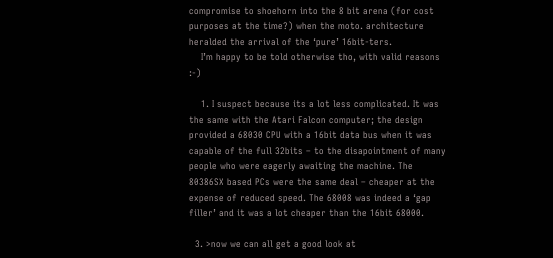compromise to shoehorn into the 8 bit arena (for cost purposes at the time?) when the moto. architecture heralded the arrival of the ‘pure’ 16bit-ters.
    I’m happy to be told otherwise tho, with valid reasons :-)

    1. I suspect because its a lot less complicated. It was the same with the Atari Falcon computer; the design provided a 68030 CPU with a 16bit data bus when it was capable of the full 32bits – to the disapointment of many people who were eagerly awaiting the machine. The 80386SX based PCs were the same deal – cheaper at the expense of reduced speed. The 68008 was indeed a ‘gap filler’ and it was a lot cheaper than the 16bit 68000.

  3. >now we can all get a good look at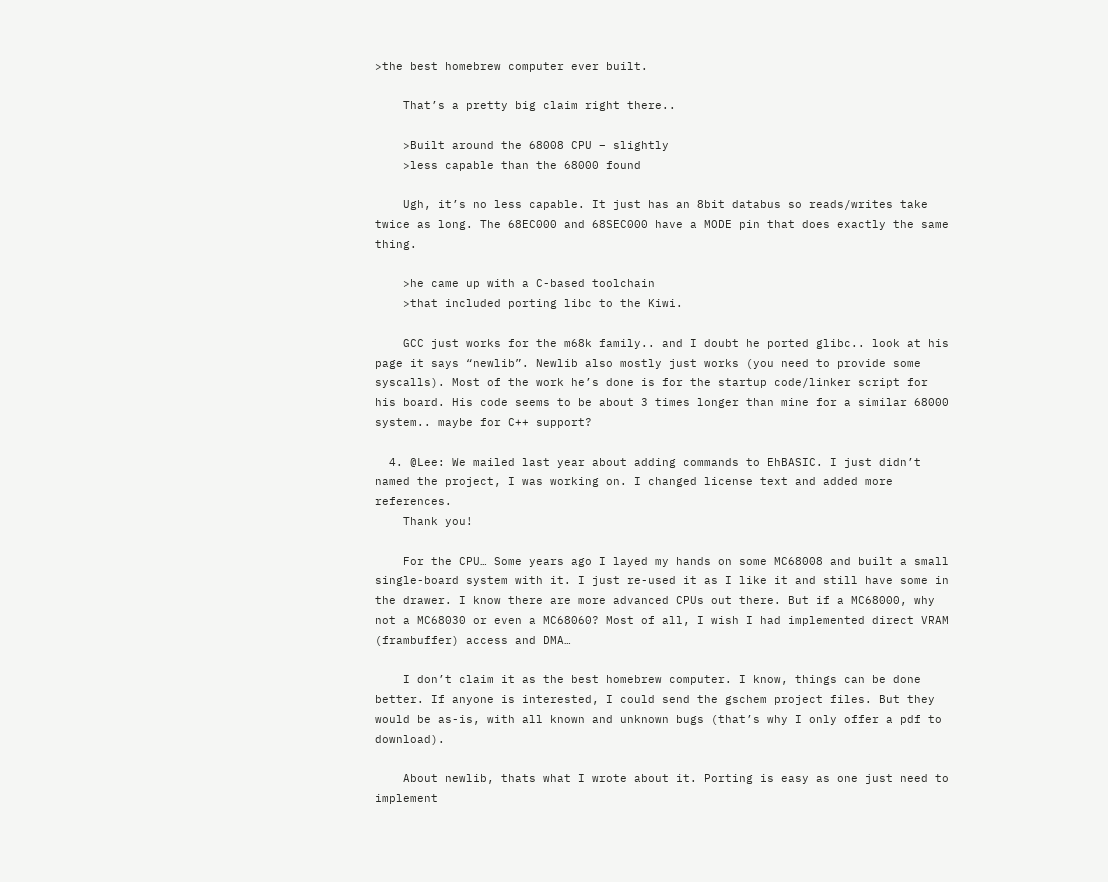>the best homebrew computer ever built.

    That’s a pretty big claim right there..

    >Built around the 68008 CPU – slightly
    >less capable than the 68000 found

    Ugh, it’s no less capable. It just has an 8bit databus so reads/writes take twice as long. The 68EC000 and 68SEC000 have a MODE pin that does exactly the same thing.

    >he came up with a C-based toolchain
    >that included porting libc to the Kiwi.

    GCC just works for the m68k family.. and I doubt he ported glibc.. look at his page it says “newlib”. Newlib also mostly just works (you need to provide some syscalls). Most of the work he’s done is for the startup code/linker script for his board. His code seems to be about 3 times longer than mine for a similar 68000 system.. maybe for C++ support?

  4. @Lee: We mailed last year about adding commands to EhBASIC. I just didn’t named the project, I was working on. I changed license text and added more references.
    Thank you!

    For the CPU… Some years ago I layed my hands on some MC68008 and built a small single-board system with it. I just re-used it as I like it and still have some in the drawer. I know there are more advanced CPUs out there. But if a MC68000, why not a MC68030 or even a MC68060? Most of all, I wish I had implemented direct VRAM (frambuffer) access and DMA…

    I don’t claim it as the best homebrew computer. I know, things can be done better. If anyone is interested, I could send the gschem project files. But they would be as-is, with all known and unknown bugs (that’s why I only offer a pdf to download).

    About newlib, thats what I wrote about it. Porting is easy as one just need to implement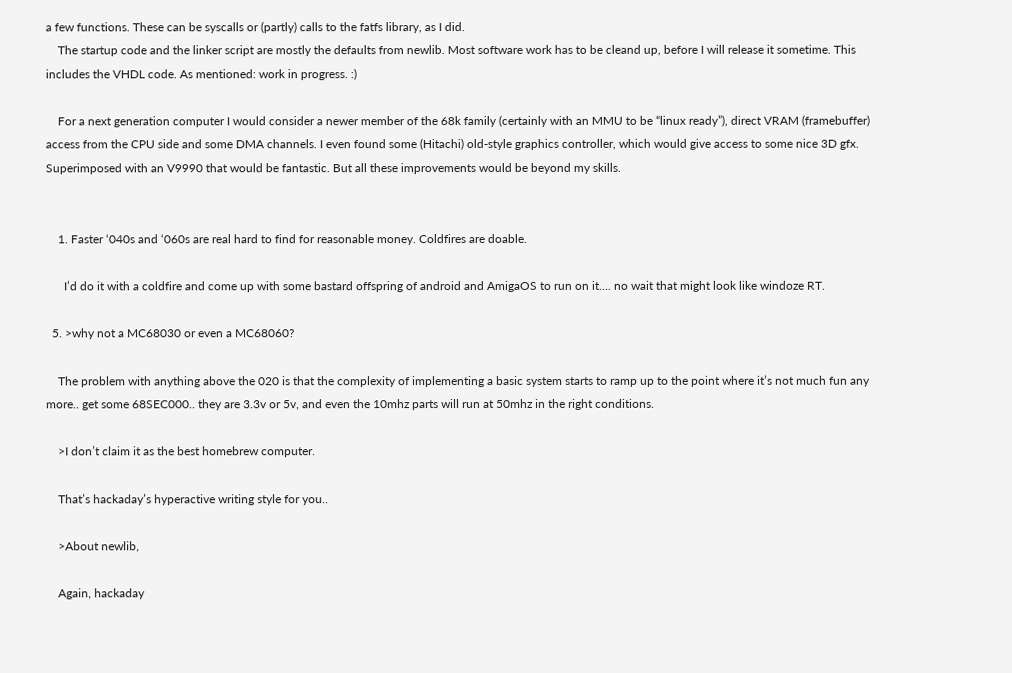a few functions. These can be syscalls or (partly) calls to the fatfs library, as I did.
    The startup code and the linker script are mostly the defaults from newlib. Most software work has to be cleand up, before I will release it sometime. This includes the VHDL code. As mentioned: work in progress. :)

    For a next generation computer I would consider a newer member of the 68k family (certainly with an MMU to be “linux ready”), direct VRAM (framebuffer) access from the CPU side and some DMA channels. I even found some (Hitachi) old-style graphics controller, which would give access to some nice 3D gfx. Superimposed with an V9990 that would be fantastic. But all these improvements would be beyond my skills.


    1. Faster ‘040s and ‘060s are real hard to find for reasonable money. Coldfires are doable.

      I’d do it with a coldfire and come up with some bastard offspring of android and AmigaOS to run on it…. no wait that might look like windoze RT.

  5. >why not a MC68030 or even a MC68060?

    The problem with anything above the 020 is that the complexity of implementing a basic system starts to ramp up to the point where it’s not much fun any more.. get some 68SEC000.. they are 3.3v or 5v, and even the 10mhz parts will run at 50mhz in the right conditions.

    >I don’t claim it as the best homebrew computer.

    That’s hackaday’s hyperactive writing style for you..

    >About newlib,

    Again, hackaday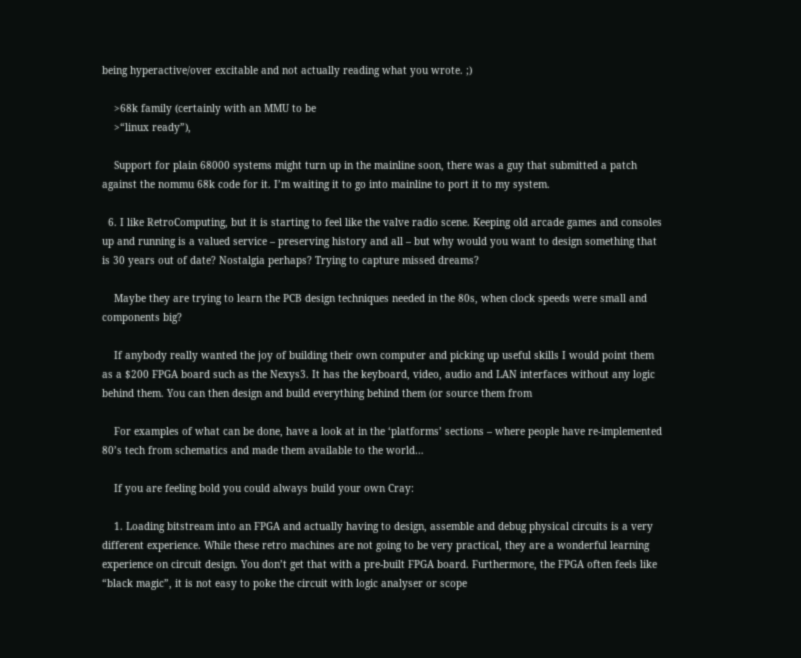being hyperactive/over excitable and not actually reading what you wrote. ;)

    >68k family (certainly with an MMU to be
    >“linux ready”),

    Support for plain 68000 systems might turn up in the mainline soon, there was a guy that submitted a patch against the nommu 68k code for it. I’m waiting it to go into mainline to port it to my system.

  6. I like RetroComputing, but it is starting to feel like the valve radio scene. Keeping old arcade games and consoles up and running is a valued service – preserving history and all – but why would you want to design something that is 30 years out of date? Nostalgia perhaps? Trying to capture missed dreams?

    Maybe they are trying to learn the PCB design techniques needed in the 80s, when clock speeds were small and components big?

    If anybody really wanted the joy of building their own computer and picking up useful skills I would point them as a $200 FPGA board such as the Nexys3. It has the keyboard, video, audio and LAN interfaces without any logic behind them. You can then design and build everything behind them (or source them from

    For examples of what can be done, have a look at in the ‘platforms’ sections – where people have re-implemented 80’s tech from schematics and made them available to the world…

    If you are feeling bold you could always build your own Cray:

    1. Loading bitstream into an FPGA and actually having to design, assemble and debug physical circuits is a very different experience. While these retro machines are not going to be very practical, they are a wonderful learning experience on circuit design. You don’t get that with a pre-built FPGA board. Furthermore, the FPGA often feels like “black magic”, it is not easy to poke the circuit with logic analyser or scope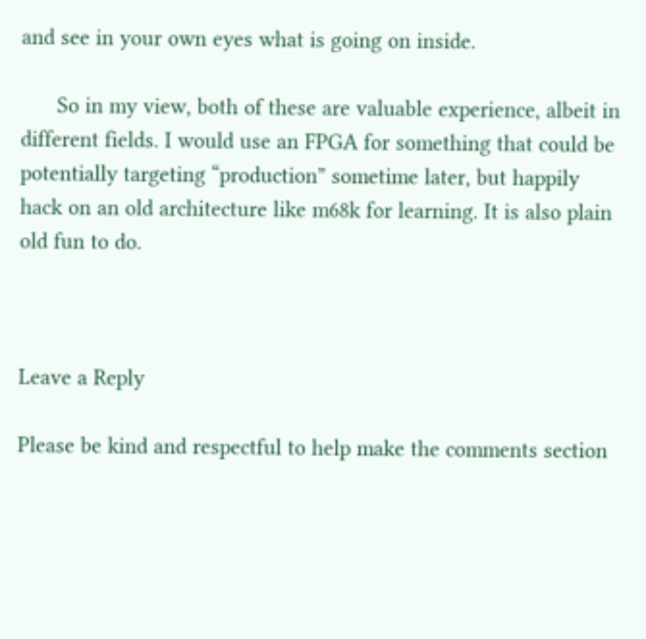and see in your own eyes what is going on inside.

      So in my view, both of these are valuable experience, albeit in different fields. I would use an FPGA for something that could be potentially targeting “production” sometime later, but happily hack on an old architecture like m68k for learning. It is also plain old fun to do.



Leave a Reply

Please be kind and respectful to help make the comments section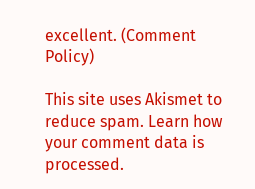excellent. (Comment Policy)

This site uses Akismet to reduce spam. Learn how your comment data is processed.